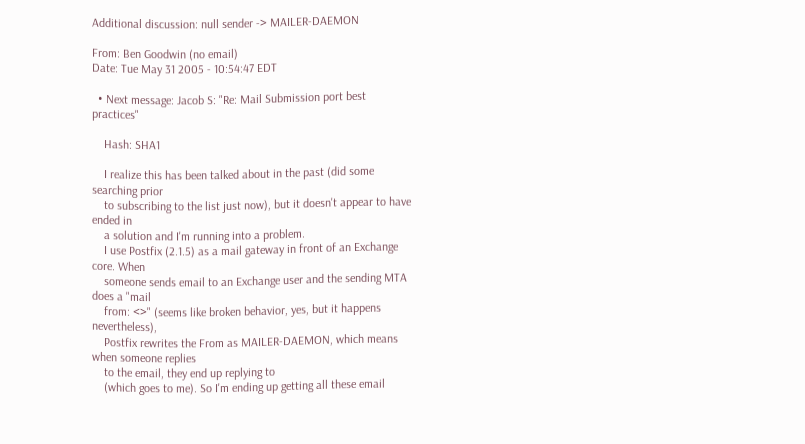Additional discussion: null sender -> MAILER-DAEMON

From: Ben Goodwin (no email)
Date: Tue May 31 2005 - 10:54:47 EDT

  • Next message: Jacob S: "Re: Mail Submission port best practices"

    Hash: SHA1

    I realize this has been talked about in the past (did some searching prior
    to subscribing to the list just now), but it doesn't appear to have ended in
    a solution and I'm running into a problem.
    I use Postfix (2.1.5) as a mail gateway in front of an Exchange core. When
    someone sends email to an Exchange user and the sending MTA does a "mail
    from: <>" (seems like broken behavior, yes, but it happens nevertheless),
    Postfix rewrites the From as MAILER-DAEMON, which means when someone replies
    to the email, they end up replying to
    (which goes to me). So I'm ending up getting all these email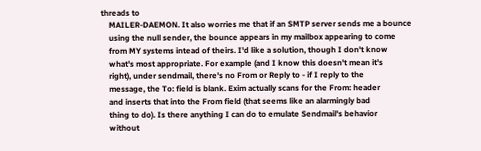threads to
    MAILER-DAEMON. It also worries me that if an SMTP server sends me a bounce
    using the null sender, the bounce appears in my mailbox appearing to come
    from MY systems intead of theirs. I'd like a solution, though I don't know
    what's most appropriate. For example (and I know this doesn't mean it's
    right), under sendmail, there's no From or Reply to - if I reply to the
    message, the To: field is blank. Exim actually scans for the From: header
    and inserts that into the From field (that seems like an alarmingly bad
    thing to do). Is there anything I can do to emulate Sendmail's behavior
    without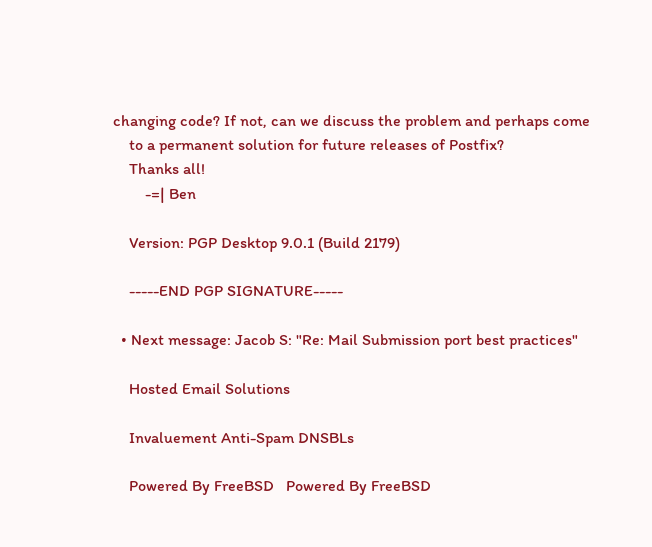changing code? If not, can we discuss the problem and perhaps come
    to a permanent solution for future releases of Postfix?
    Thanks all!
        -=| Ben

    Version: PGP Desktop 9.0.1 (Build 2179)

    -----END PGP SIGNATURE-----

  • Next message: Jacob S: "Re: Mail Submission port best practices"

    Hosted Email Solutions

    Invaluement Anti-Spam DNSBLs

    Powered By FreeBSD   Powered By FreeBSD